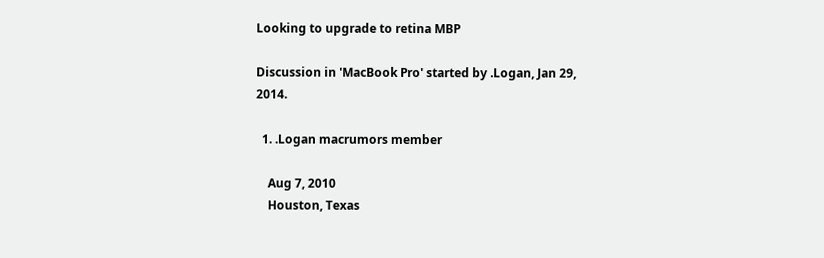Looking to upgrade to retina MBP

Discussion in 'MacBook Pro' started by .Logan, Jan 29, 2014.

  1. .Logan macrumors member

    Aug 7, 2010
    Houston, Texas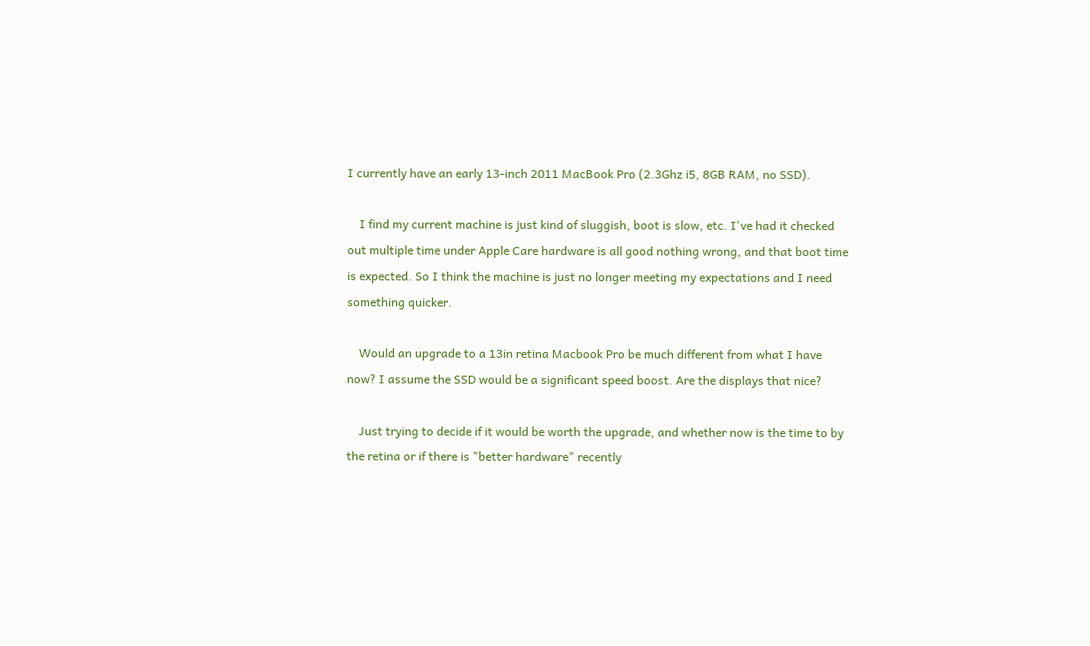I currently have an early 13-inch 2011 MacBook Pro (2.3Ghz i5, 8GB RAM, no SSD).

    I find my current machine is just kind of sluggish, boot is slow, etc. I've had it checked out multiple time under Apple Care hardware is all good nothing wrong, and that boot time is expected. So I think the machine is just no longer meeting my expectations and I need something quicker.

    Would an upgrade to a 13in retina Macbook Pro be much different from what I have now? I assume the SSD would be a significant speed boost. Are the displays that nice?

    Just trying to decide if it would be worth the upgrade, and whether now is the time to by the retina or if there is "better hardware" recently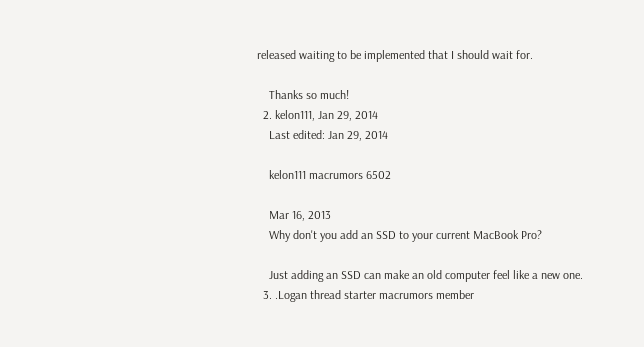released waiting to be implemented that I should wait for.

    Thanks so much!
  2. kelon111, Jan 29, 2014
    Last edited: Jan 29, 2014

    kelon111 macrumors 6502

    Mar 16, 2013
    Why don't you add an SSD to your current MacBook Pro?

    Just adding an SSD can make an old computer feel like a new one.
  3. .Logan thread starter macrumors member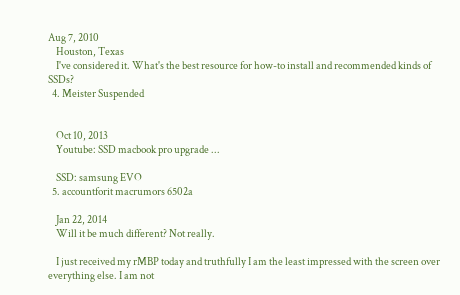Aug 7, 2010
    Houston, Texas
    I've considered it. What's the best resource for how-to install and recommended kinds of SSDs?
  4. Meister Suspended


    Oct 10, 2013
    Youtube: SSD macbook pro upgrade ...

    SSD: samsung EVO
  5. accountforit macrumors 6502a

    Jan 22, 2014
    Will it be much different? Not really.

    I just received my rMBP today and truthfully I am the least impressed with the screen over everything else. I am not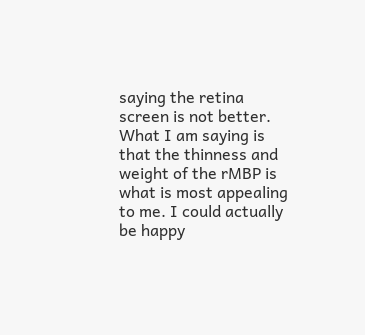saying the retina screen is not better. What I am saying is that the thinness and weight of the rMBP is what is most appealing to me. I could actually be happy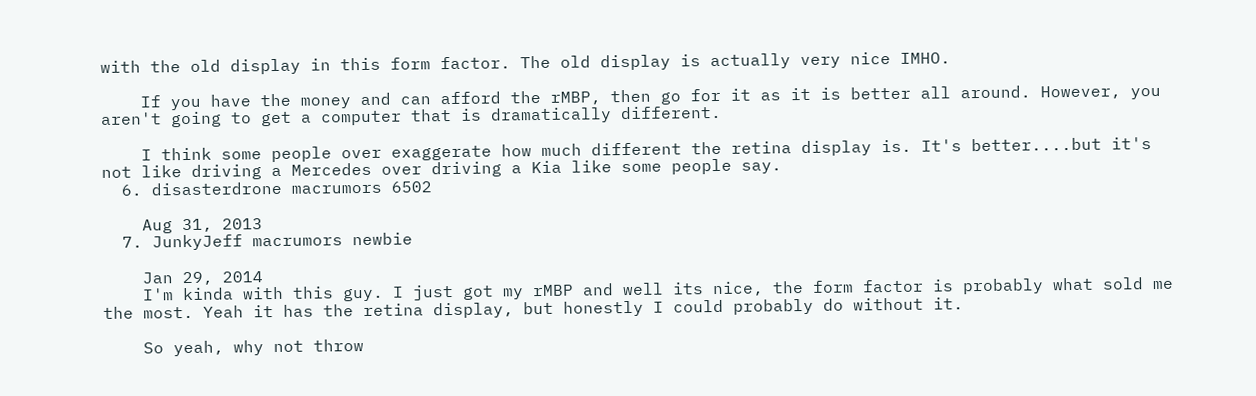with the old display in this form factor. The old display is actually very nice IMHO.

    If you have the money and can afford the rMBP, then go for it as it is better all around. However, you aren't going to get a computer that is dramatically different.

    I think some people over exaggerate how much different the retina display is. It's better....but it's not like driving a Mercedes over driving a Kia like some people say.
  6. disasterdrone macrumors 6502

    Aug 31, 2013
  7. JunkyJeff macrumors newbie

    Jan 29, 2014
    I'm kinda with this guy. I just got my rMBP and well its nice, the form factor is probably what sold me the most. Yeah it has the retina display, but honestly I could probably do without it.

    So yeah, why not throw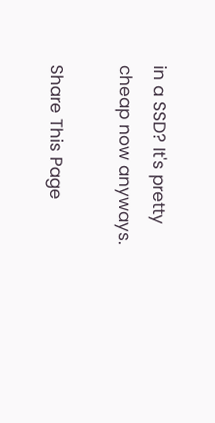in a SSD? It's pretty cheap now anyways.

Share This Page